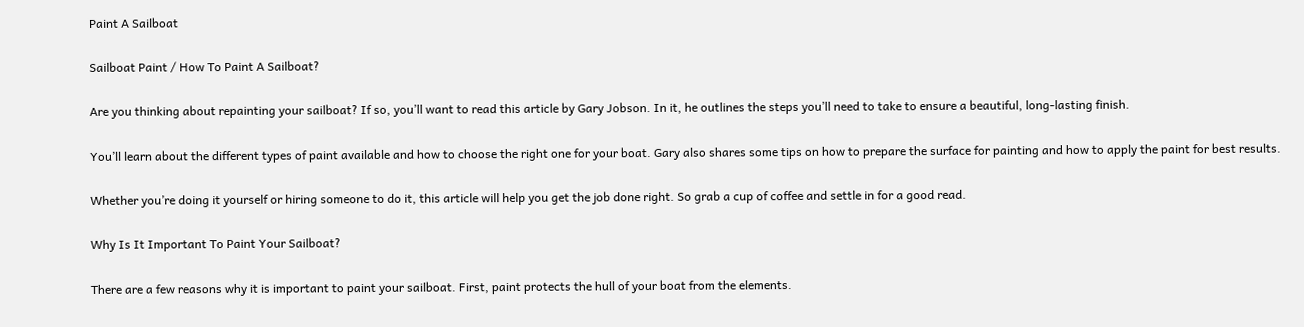Paint A Sailboat

Sailboat Paint / How To Paint A Sailboat?

Are you thinking about repainting your sailboat? If so, you’ll want to read this article by Gary Jobson. In it, he outlines the steps you’ll need to take to ensure a beautiful, long-lasting finish.

You’ll learn about the different types of paint available and how to choose the right one for your boat. Gary also shares some tips on how to prepare the surface for painting and how to apply the paint for best results.

Whether you’re doing it yourself or hiring someone to do it, this article will help you get the job done right. So grab a cup of coffee and settle in for a good read.

Why Is It Important To Paint Your Sailboat?

There are a few reasons why it is important to paint your sailboat. First, paint protects the hull of your boat from the elements.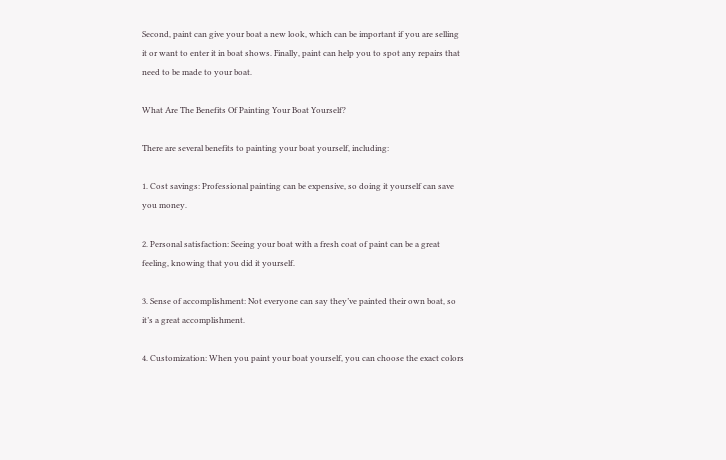Second, paint can give your boat a new look, which can be important if you are selling it or want to enter it in boat shows. Finally, paint can help you to spot any repairs that need to be made to your boat.

What Are The Benefits Of Painting Your Boat Yourself?

There are several benefits to painting your boat yourself, including:

1. Cost savings: Professional painting can be expensive, so doing it yourself can save you money.

2. Personal satisfaction: Seeing your boat with a fresh coat of paint can be a great feeling, knowing that you did it yourself.

3. Sense of accomplishment: Not everyone can say they’ve painted their own boat, so it’s a great accomplishment.

4. Customization: When you paint your boat yourself, you can choose the exact colors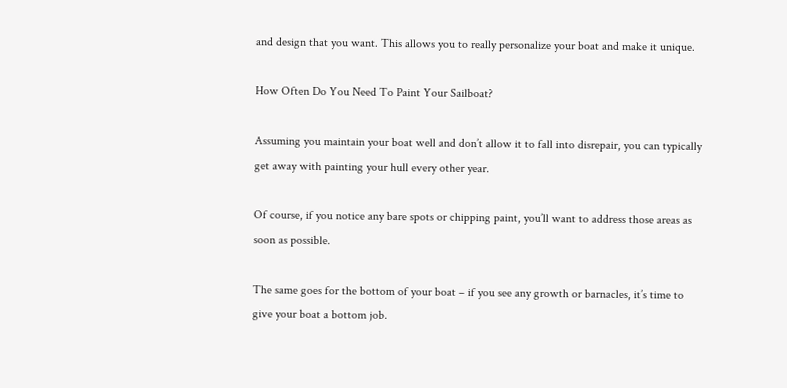and design that you want. This allows you to really personalize your boat and make it unique.

How Often Do You Need To Paint Your Sailboat?

Assuming you maintain your boat well and don’t allow it to fall into disrepair, you can typically get away with painting your hull every other year.

Of course, if you notice any bare spots or chipping paint, you’ll want to address those areas as soon as possible.

The same goes for the bottom of your boat – if you see any growth or barnacles, it’s time to give your boat a bottom job.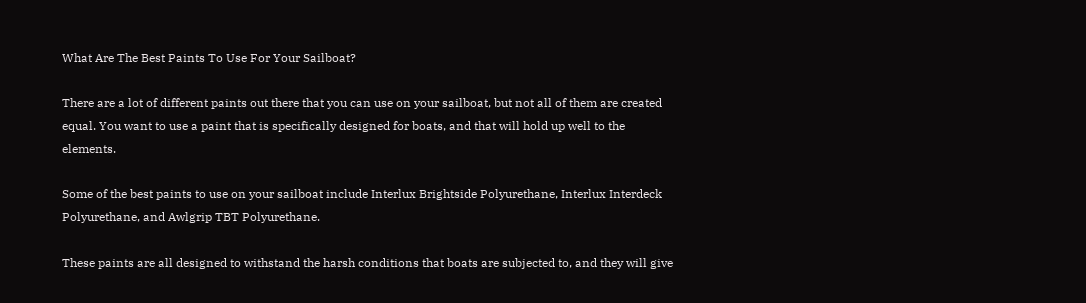What Are The Best Paints To Use For Your Sailboat?

There are a lot of different paints out there that you can use on your sailboat, but not all of them are created equal. You want to use a paint that is specifically designed for boats, and that will hold up well to the elements.

Some of the best paints to use on your sailboat include Interlux Brightside Polyurethane, Interlux Interdeck Polyurethane, and Awlgrip TBT Polyurethane.

These paints are all designed to withstand the harsh conditions that boats are subjected to, and they will give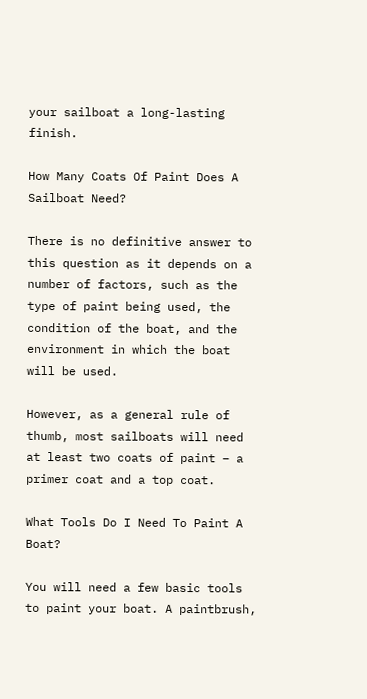your sailboat a long-lasting finish.

How Many Coats Of Paint Does A Sailboat Need?

There is no definitive answer to this question as it depends on a number of factors, such as the type of paint being used, the condition of the boat, and the environment in which the boat will be used.

However, as a general rule of thumb, most sailboats will need at least two coats of paint – a primer coat and a top coat.

What Tools Do I Need To Paint A Boat?

You will need a few basic tools to paint your boat. A paintbrush,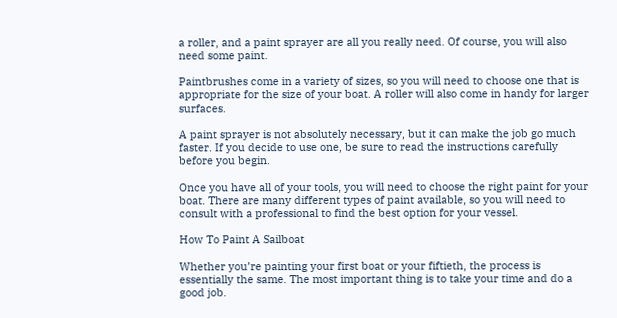a roller, and a paint sprayer are all you really need. Of course, you will also need some paint.

Paintbrushes come in a variety of sizes, so you will need to choose one that is appropriate for the size of your boat. A roller will also come in handy for larger surfaces.

A paint sprayer is not absolutely necessary, but it can make the job go much faster. If you decide to use one, be sure to read the instructions carefully before you begin.

Once you have all of your tools, you will need to choose the right paint for your boat. There are many different types of paint available, so you will need to consult with a professional to find the best option for your vessel.

How To Paint A Sailboat

Whether you’re painting your first boat or your fiftieth, the process is essentially the same. The most important thing is to take your time and do a good job.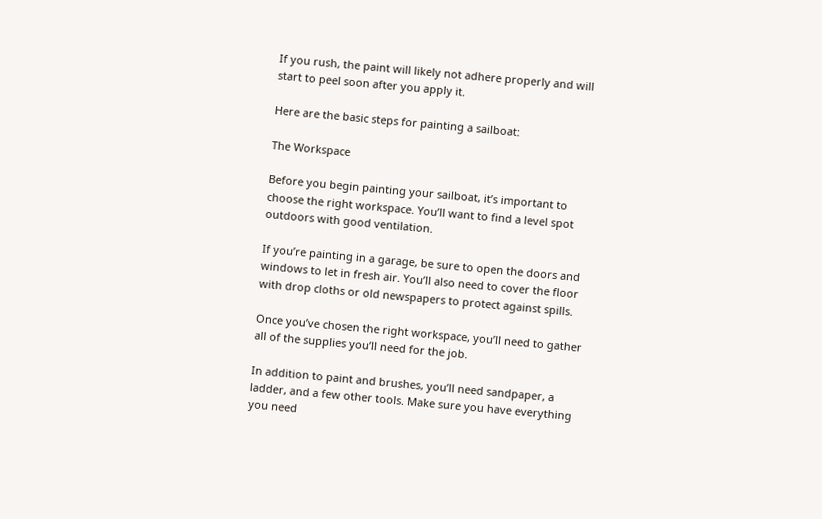If you rush, the paint will likely not adhere properly and will start to peel soon after you apply it.

Here are the basic steps for painting a sailboat:

The Workspace

Before you begin painting your sailboat, it’s important to choose the right workspace. You’ll want to find a level spot outdoors with good ventilation.

If you’re painting in a garage, be sure to open the doors and windows to let in fresh air. You’ll also need to cover the floor with drop cloths or old newspapers to protect against spills.

Once you’ve chosen the right workspace, you’ll need to gather all of the supplies you’ll need for the job.

In addition to paint and brushes, you’ll need sandpaper, a ladder, and a few other tools. Make sure you have everything you need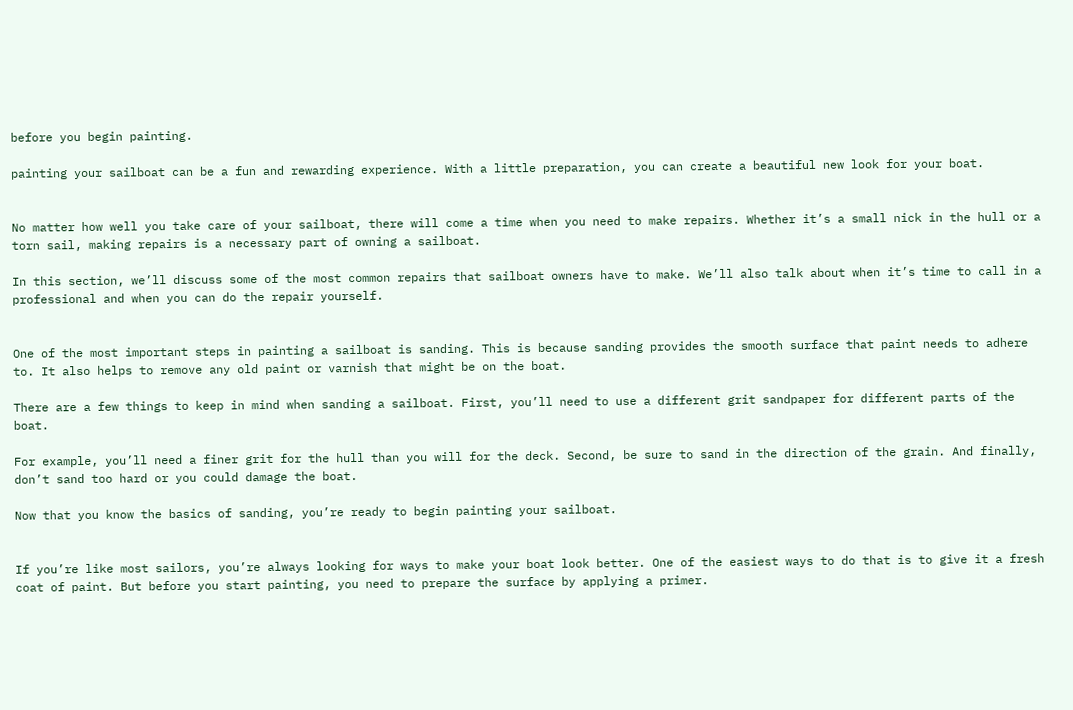before you begin painting.

painting your sailboat can be a fun and rewarding experience. With a little preparation, you can create a beautiful new look for your boat.


No matter how well you take care of your sailboat, there will come a time when you need to make repairs. Whether it’s a small nick in the hull or a torn sail, making repairs is a necessary part of owning a sailboat.

In this section, we’ll discuss some of the most common repairs that sailboat owners have to make. We’ll also talk about when it’s time to call in a professional and when you can do the repair yourself.


One of the most important steps in painting a sailboat is sanding. This is because sanding provides the smooth surface that paint needs to adhere to. It also helps to remove any old paint or varnish that might be on the boat.

There are a few things to keep in mind when sanding a sailboat. First, you’ll need to use a different grit sandpaper for different parts of the boat.

For example, you’ll need a finer grit for the hull than you will for the deck. Second, be sure to sand in the direction of the grain. And finally, don’t sand too hard or you could damage the boat.

Now that you know the basics of sanding, you’re ready to begin painting your sailboat.


If you’re like most sailors, you’re always looking for ways to make your boat look better. One of the easiest ways to do that is to give it a fresh coat of paint. But before you start painting, you need to prepare the surface by applying a primer.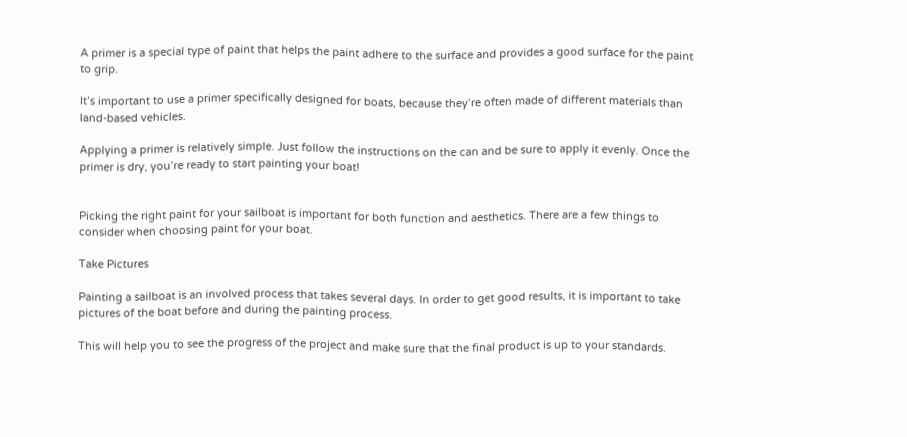A primer is a special type of paint that helps the paint adhere to the surface and provides a good surface for the paint to grip.

It’s important to use a primer specifically designed for boats, because they’re often made of different materials than land-based vehicles.

Applying a primer is relatively simple. Just follow the instructions on the can and be sure to apply it evenly. Once the primer is dry, you’re ready to start painting your boat!


Picking the right paint for your sailboat is important for both function and aesthetics. There are a few things to consider when choosing paint for your boat.

Take Pictures

Painting a sailboat is an involved process that takes several days. In order to get good results, it is important to take pictures of the boat before and during the painting process.

This will help you to see the progress of the project and make sure that the final product is up to your standards.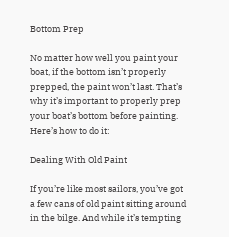Bottom Prep

No matter how well you paint your boat, if the bottom isn’t properly prepped, the paint won’t last. That’s why it’s important to properly prep your boat’s bottom before painting. Here’s how to do it:

Dealing With Old Paint

If you’re like most sailors, you’ve got a few cans of old paint sitting around in the bilge. And while it’s tempting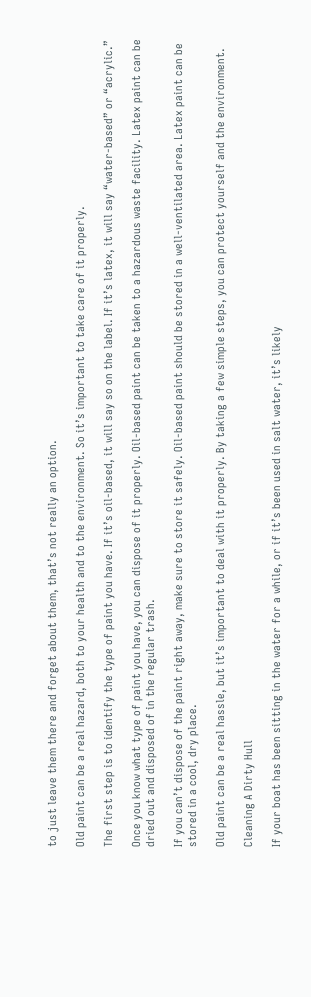to just leave them there and forget about them, that’s not really an option.

Old paint can be a real hazard, both to your health and to the environment. So it’s important to take care of it properly.

The first step is to identify the type of paint you have. If it’s oil-based, it will say so on the label. If it’s latex, it will say “water-based” or “acrylic.”

Once you know what type of paint you have, you can dispose of it properly. Oil-based paint can be taken to a hazardous waste facility. Latex paint can be dried out and disposed of in the regular trash.

If you can’t dispose of the paint right away, make sure to store it safely. Oil-based paint should be stored in a well-ventilated area. Latex paint can be stored in a cool, dry place.

Old paint can be a real hassle, but it’s important to deal with it properly. By taking a few simple steps, you can protect yourself and the environment.

Cleaning A Dirty Hull

If your boat has been sitting in the water for a while, or if it’s been used in salt water, it’s likely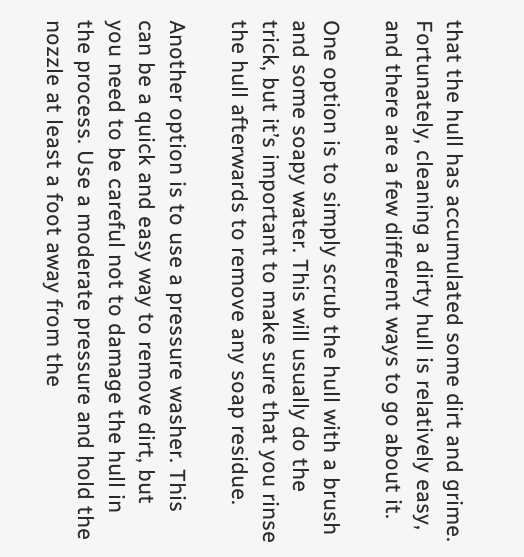that the hull has accumulated some dirt and grime. Fortunately, cleaning a dirty hull is relatively easy, and there are a few different ways to go about it.

One option is to simply scrub the hull with a brush and some soapy water. This will usually do the trick, but it’s important to make sure that you rinse the hull afterwards to remove any soap residue.

Another option is to use a pressure washer. This can be a quick and easy way to remove dirt, but you need to be careful not to damage the hull in the process. Use a moderate pressure and hold the nozzle at least a foot away from the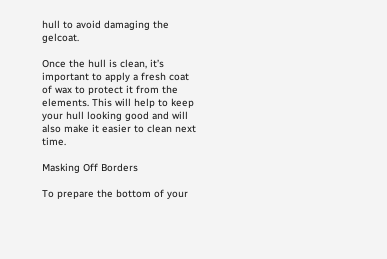hull to avoid damaging the gelcoat.

Once the hull is clean, it’s important to apply a fresh coat of wax to protect it from the elements. This will help to keep your hull looking good and will also make it easier to clean next time.

Masking Off Borders

To prepare the bottom of your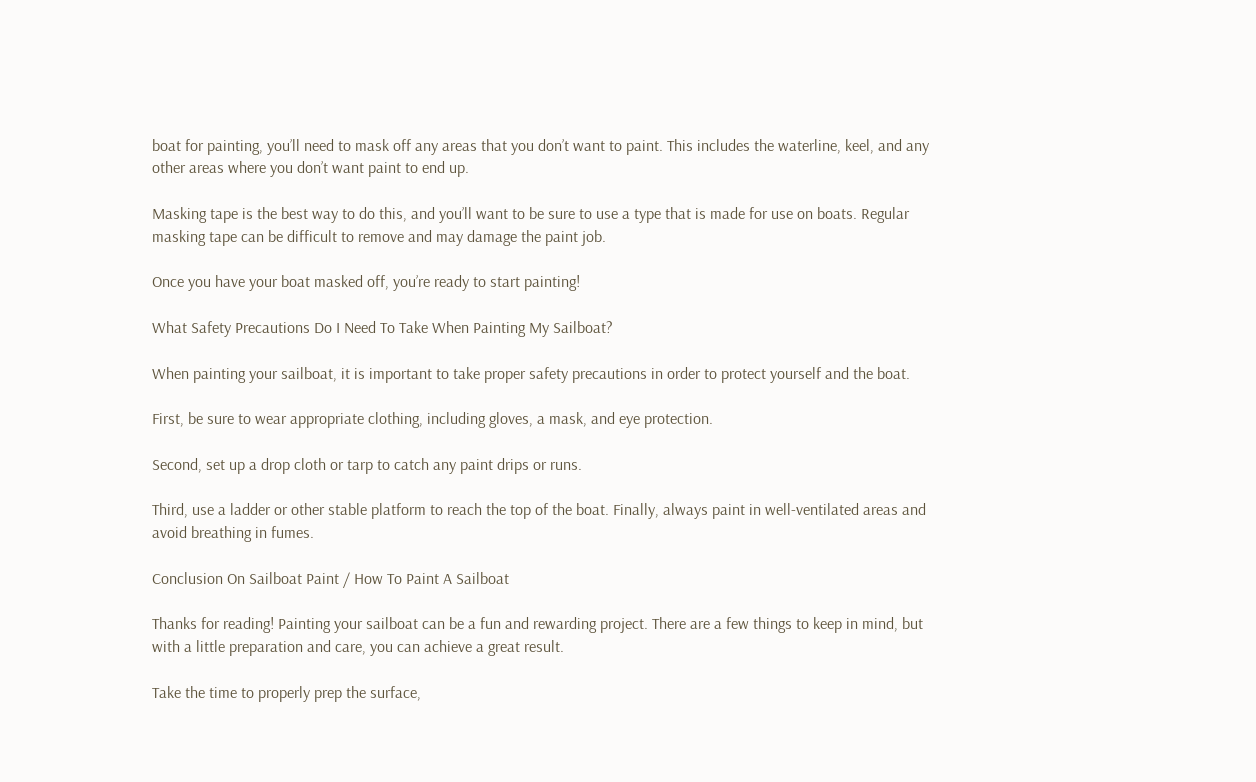boat for painting, you’ll need to mask off any areas that you don’t want to paint. This includes the waterline, keel, and any other areas where you don’t want paint to end up.

Masking tape is the best way to do this, and you’ll want to be sure to use a type that is made for use on boats. Regular masking tape can be difficult to remove and may damage the paint job.

Once you have your boat masked off, you’re ready to start painting!

What Safety Precautions Do I Need To Take When Painting My Sailboat?

When painting your sailboat, it is important to take proper safety precautions in order to protect yourself and the boat.

First, be sure to wear appropriate clothing, including gloves, a mask, and eye protection.

Second, set up a drop cloth or tarp to catch any paint drips or runs.

Third, use a ladder or other stable platform to reach the top of the boat. Finally, always paint in well-ventilated areas and avoid breathing in fumes.

Conclusion On Sailboat Paint / How To Paint A Sailboat

Thanks for reading! Painting your sailboat can be a fun and rewarding project. There are a few things to keep in mind, but with a little preparation and care, you can achieve a great result.

Take the time to properly prep the surface,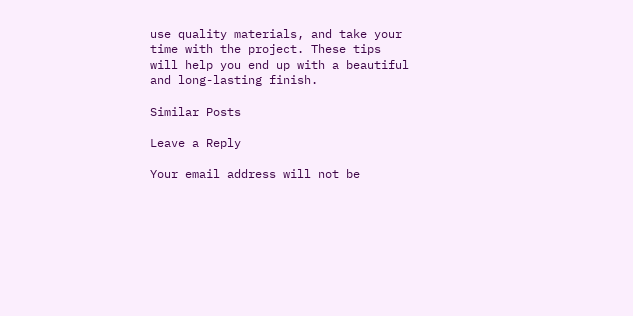use quality materials, and take your time with the project. These tips will help you end up with a beautiful and long-lasting finish.

Similar Posts

Leave a Reply

Your email address will not be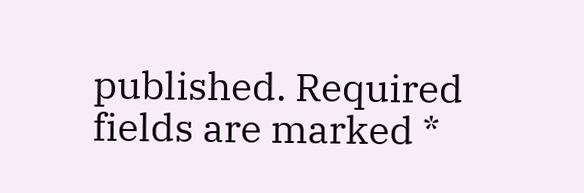published. Required fields are marked *